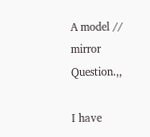A model // mirror Question.,,

I have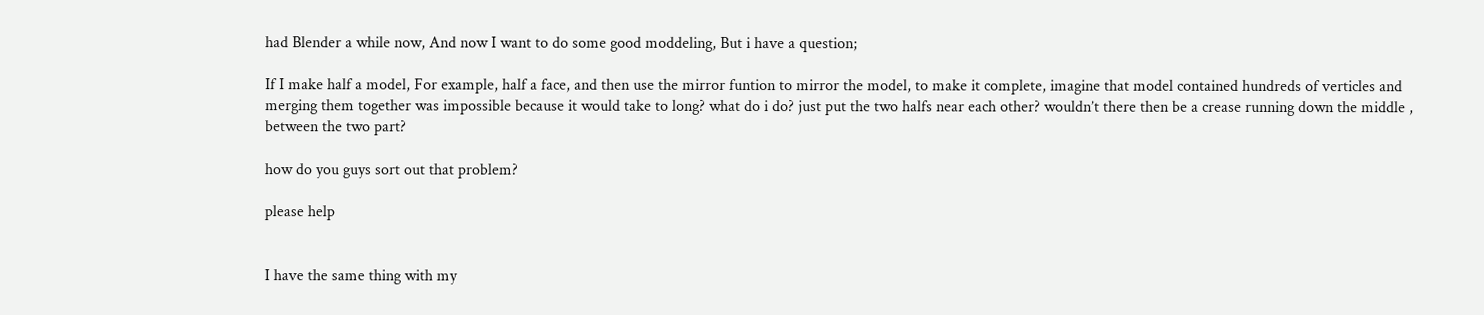had Blender a while now, And now I want to do some good moddeling, But i have a question;

If I make half a model, For example, half a face, and then use the mirror funtion to mirror the model, to make it complete, imagine that model contained hundreds of verticles and merging them together was impossible because it would take to long? what do i do? just put the two halfs near each other? wouldn’t there then be a crease running down the middle , between the two part?

how do you guys sort out that problem?

please help


I have the same thing with my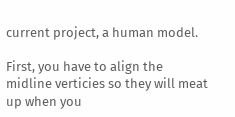current project, a human model.

First, you have to align the midline verticies so they will meat up when you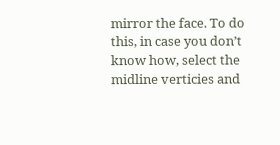mirror the face. To do this, in case you don’t know how, select the midline verticies and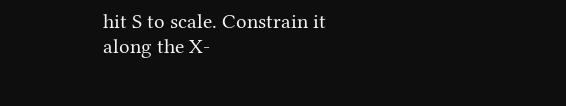hit S to scale. Constrain it along the X-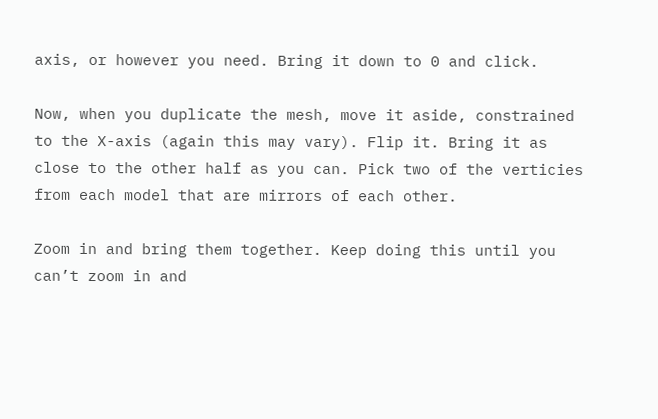axis, or however you need. Bring it down to 0 and click.

Now, when you duplicate the mesh, move it aside, constrained to the X-axis (again this may vary). Flip it. Bring it as close to the other half as you can. Pick two of the verticies from each model that are mirrors of each other.

Zoom in and bring them together. Keep doing this until you can’t zoom in and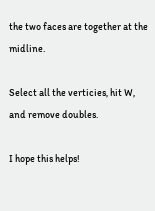the two faces are together at the midline.

Select all the verticies, hit W, and remove doubles.

I hope this helps!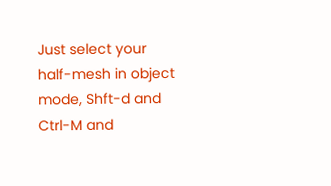Just select your half-mesh in object mode, Shft-d and Ctrl-M and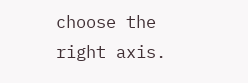choose the right axis.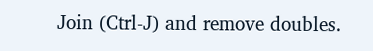Join (Ctrl-J) and remove doubles.